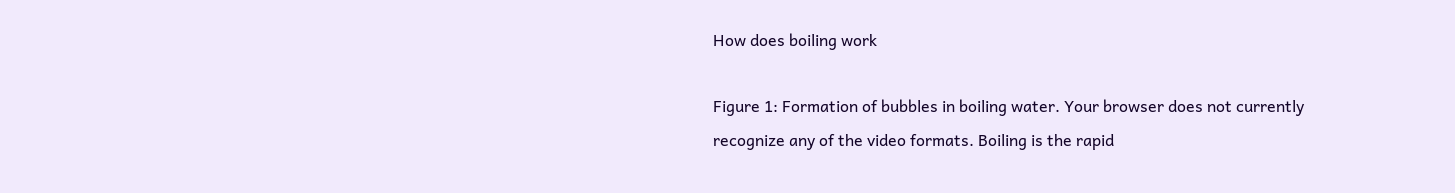How does boiling work

Figure 1: Formation of bubbles in boiling water. Your browser does not currently recognize any of the video formats. Boiling is the rapid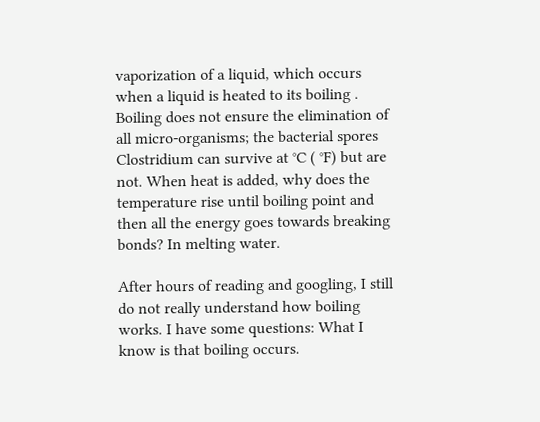vaporization of a liquid, which occurs when a liquid is heated to its boiling . Boiling does not ensure the elimination of all micro-organisms; the bacterial spores Clostridium can survive at °C ( °F) but are not. When heat is added, why does the temperature rise until boiling point and then all the energy goes towards breaking bonds? In melting water.

After hours of reading and googling, I still do not really understand how boiling works. I have some questions: What I know is that boiling occurs.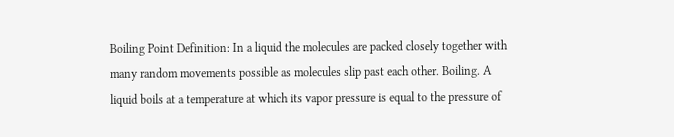Boiling Point Definition: In a liquid the molecules are packed closely together with many random movements possible as molecules slip past each other. Boiling. A liquid boils at a temperature at which its vapor pressure is equal to the pressure of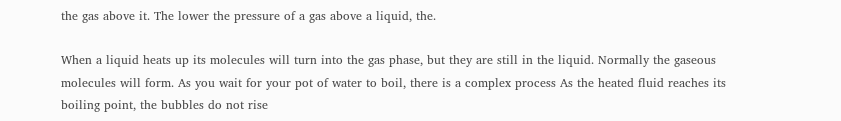the gas above it. The lower the pressure of a gas above a liquid, the.

When a liquid heats up its molecules will turn into the gas phase, but they are still in the liquid. Normally the gaseous molecules will form. As you wait for your pot of water to boil, there is a complex process As the heated fluid reaches its boiling point, the bubbles do not rise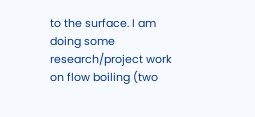to the surface. I am doing some research/project work on flow boiling (two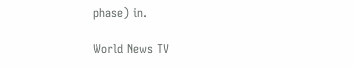phase) in.

World News TV